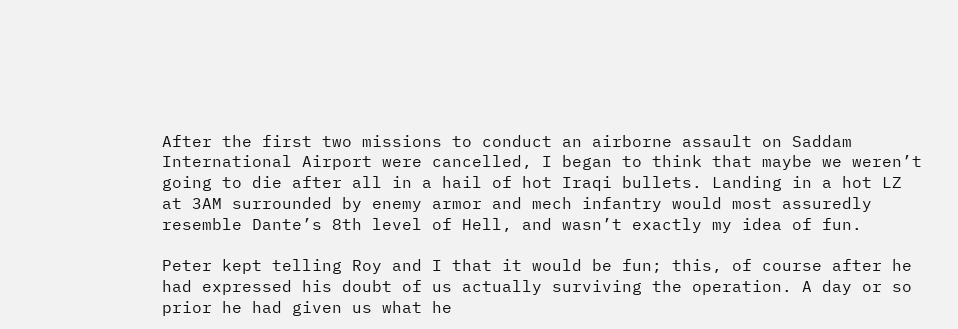After the first two missions to conduct an airborne assault on Saddam International Airport were cancelled, I began to think that maybe we weren’t going to die after all in a hail of hot Iraqi bullets. Landing in a hot LZ at 3AM surrounded by enemy armor and mech infantry would most assuredly resemble Dante’s 8th level of Hell, and wasn’t exactly my idea of fun.

Peter kept telling Roy and I that it would be fun; this, of course after he had expressed his doubt of us actually surviving the operation. A day or so prior he had given us what he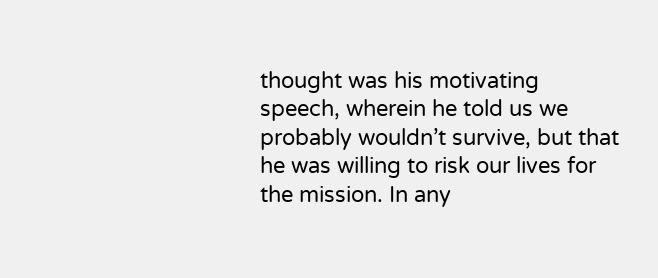thought was his motivating speech, wherein he told us we probably wouldn’t survive, but that he was willing to risk our lives for the mission. In any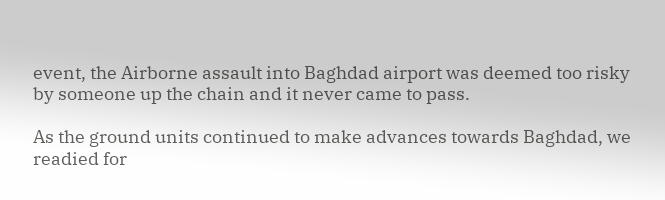event, the Airborne assault into Baghdad airport was deemed too risky by someone up the chain and it never came to pass.

As the ground units continued to make advances towards Baghdad, we readied for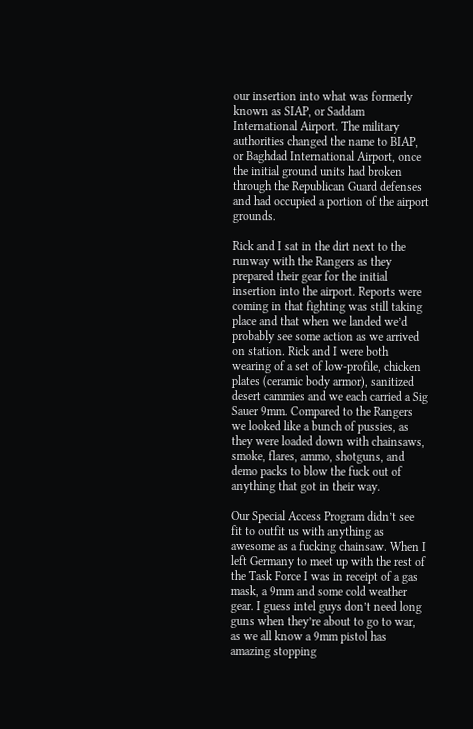our insertion into what was formerly known as SIAP, or Saddam International Airport. The military authorities changed the name to BIAP, or Baghdad International Airport, once the initial ground units had broken through the Republican Guard defenses and had occupied a portion of the airport grounds.

Rick and I sat in the dirt next to the runway with the Rangers as they prepared their gear for the initial insertion into the airport. Reports were coming in that fighting was still taking place and that when we landed we’d probably see some action as we arrived on station. Rick and I were both wearing of a set of low-profile, chicken plates (ceramic body armor), sanitized desert cammies and we each carried a Sig Sauer 9mm. Compared to the Rangers we looked like a bunch of pussies, as they were loaded down with chainsaws, smoke, flares, ammo, shotguns, and demo packs to blow the fuck out of anything that got in their way.

Our Special Access Program didn’t see fit to outfit us with anything as awesome as a fucking chainsaw. When I left Germany to meet up with the rest of the Task Force I was in receipt of a gas mask, a 9mm and some cold weather gear. I guess intel guys don’t need long guns when they’re about to go to war, as we all know a 9mm pistol has amazing stopping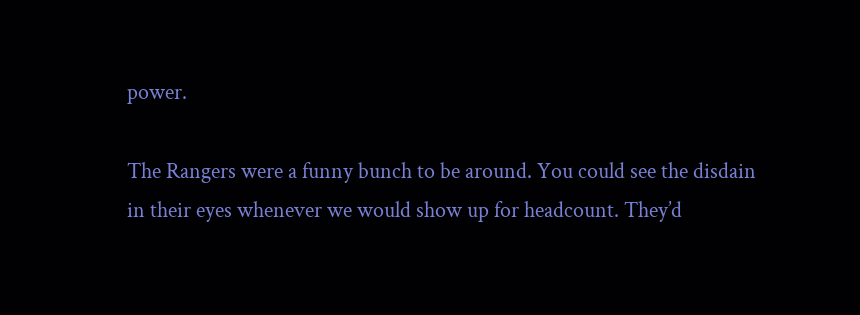power.

The Rangers were a funny bunch to be around. You could see the disdain in their eyes whenever we would show up for headcount. They’d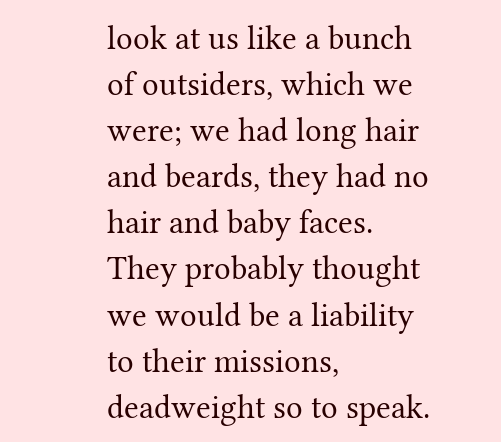look at us like a bunch of outsiders, which we were; we had long hair and beards, they had no hair and baby faces. They probably thought we would be a liability to their missions, deadweight so to speak.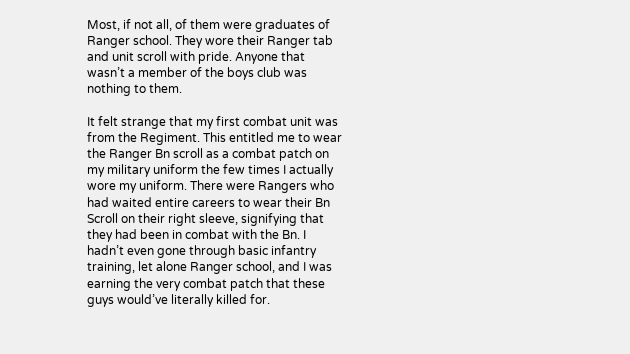Most, if not all, of them were graduates of Ranger school. They wore their Ranger tab and unit scroll with pride. Anyone that wasn’t a member of the boys club was nothing to them.

It felt strange that my first combat unit was from the Regiment. This entitled me to wear the Ranger Bn scroll as a combat patch on my military uniform the few times I actually wore my uniform. There were Rangers who had waited entire careers to wear their Bn Scroll on their right sleeve, signifying that they had been in combat with the Bn. I hadn’t even gone through basic infantry training, let alone Ranger school, and I was earning the very combat patch that these guys would’ve literally killed for.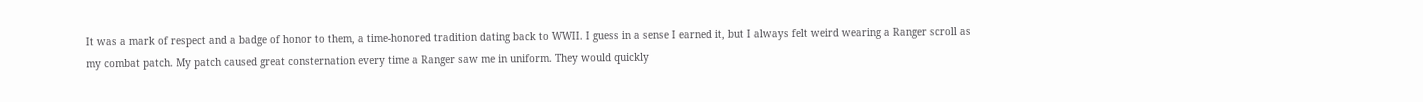It was a mark of respect and a badge of honor to them, a time-honored tradition dating back to WWII. I guess in a sense I earned it, but I always felt weird wearing a Ranger scroll as my combat patch. My patch caused great consternation every time a Ranger saw me in uniform. They would quickly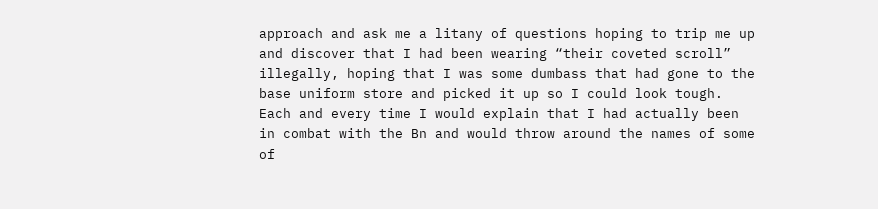approach and ask me a litany of questions hoping to trip me up and discover that I had been wearing “their coveted scroll” illegally, hoping that I was some dumbass that had gone to the base uniform store and picked it up so I could look tough. Each and every time I would explain that I had actually been in combat with the Bn and would throw around the names of some of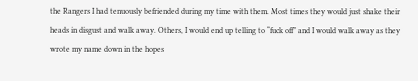the Rangers I had tenuously befriended during my time with them. Most times they would just shake their heads in disgust and walk away. Others, I would end up telling to “fuck off” and I would walk away as they wrote my name down in the hopes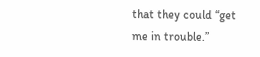that they could “get me in trouble.”